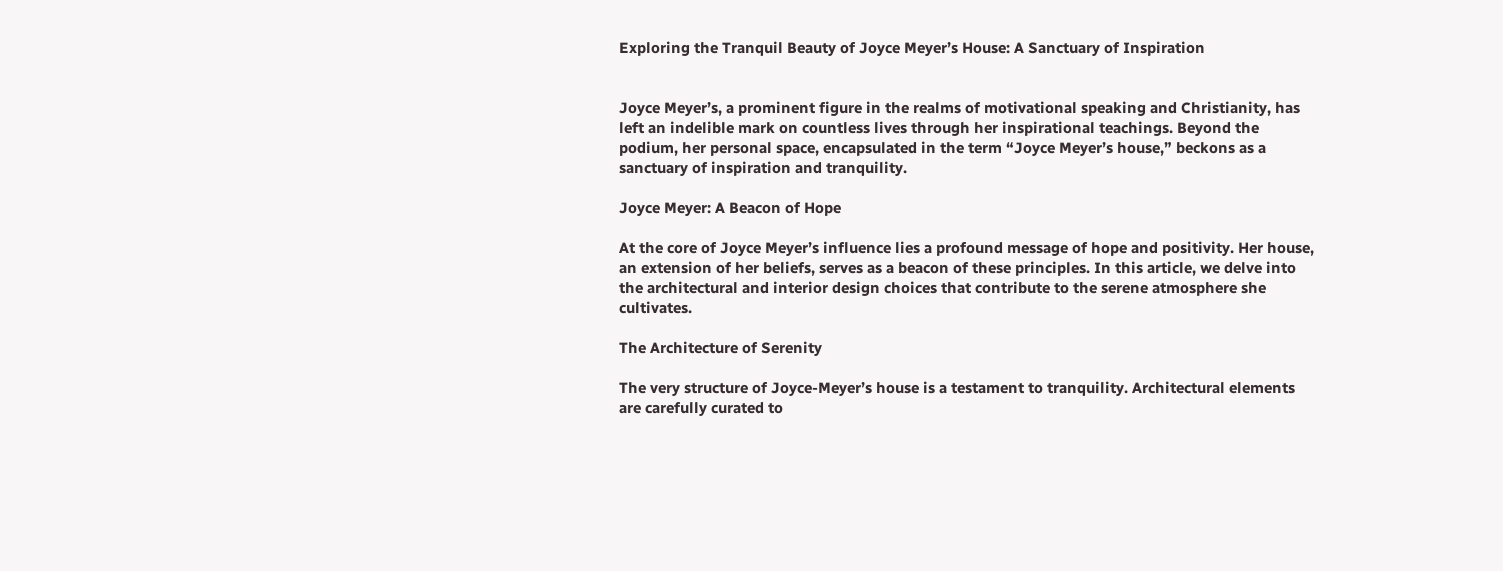Exploring the Tranquil Beauty of Joyce Meyer’s House: A Sanctuary of Inspiration


Joyce Meyer’s, a prominent figure in the realms of motivational speaking and Christianity, has left an indelible mark on countless lives through her inspirational teachings. Beyond the podium, her personal space, encapsulated in the term “Joyce Meyer’s house,” beckons as a sanctuary of inspiration and tranquility.

Joyce Meyer: A Beacon of Hope

At the core of Joyce Meyer’s influence lies a profound message of hope and positivity. Her house, an extension of her beliefs, serves as a beacon of these principles. In this article, we delve into the architectural and interior design choices that contribute to the serene atmosphere she cultivates.

The Architecture of Serenity

The very structure of Joyce-Meyer’s house is a testament to tranquility. Architectural elements are carefully curated to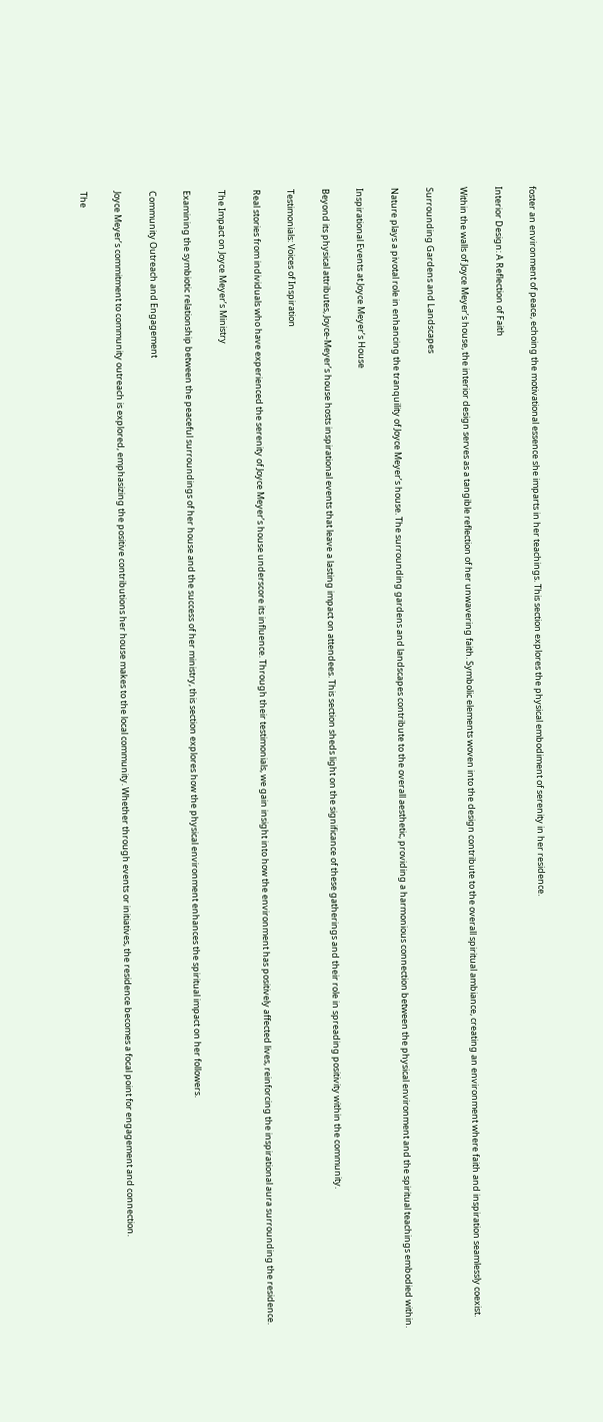foster an environment of peace, echoing the motivational essence she imparts in her teachings. This section explores the physical embodiment of serenity in her residence.

Interior Design: A Reflection of Faith

Within the walls of Joyce Meyer’s house, the interior design serves as a tangible reflection of her unwavering faith. Symbolic elements woven into the design contribute to the overall spiritual ambiance, creating an environment where faith and inspiration seamlessly coexist.

Surrounding Gardens and Landscapes

Nature plays a pivotal role in enhancing the tranquility of Joyce Meyer’s house. The surrounding gardens and landscapes contribute to the overall aesthetic, providing a harmonious connection between the physical environment and the spiritual teachings embodied within.

Inspirational Events at Joyce Meyer’s House

Beyond its physical attributes, Joyce-Meyer’s house hosts inspirational events that leave a lasting impact on attendees. This section sheds light on the significance of these gatherings and their role in spreading positivity within the community.

Testimonials: Voices of Inspiration

Real stories from individuals who have experienced the serenity of Joyce Meyer’s house underscore its influence. Through their testimonials, we gain insight into how the environment has positively affected lives, reinforcing the inspirational aura surrounding the residence.

The Impact on Joyce Meyer’s Ministry

Examining the symbiotic relationship between the peaceful surroundings of her house and the success of her ministry, this section explores how the physical environment enhances the spiritual impact on her followers.

Community Outreach and Engagement

Joyce Meyer’s commitment to community outreach is explored, emphasizing the positive contributions her house makes to the local community. Whether through events or initiatives, the residence becomes a focal point for engagement and connection.

The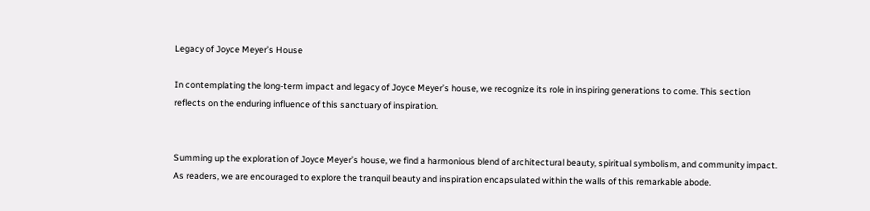Legacy of Joyce Meyer’s House

In contemplating the long-term impact and legacy of Joyce Meyer’s house, we recognize its role in inspiring generations to come. This section reflects on the enduring influence of this sanctuary of inspiration.


Summing up the exploration of Joyce Meyer’s house, we find a harmonious blend of architectural beauty, spiritual symbolism, and community impact. As readers, we are encouraged to explore the tranquil beauty and inspiration encapsulated within the walls of this remarkable abode.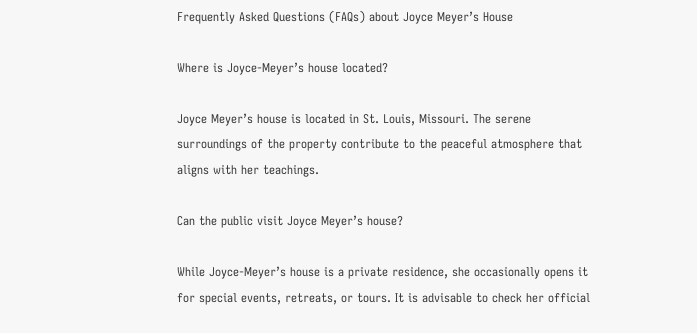Frequently Asked Questions (FAQs) about Joyce Meyer’s House

Where is Joyce-Meyer’s house located?

Joyce Meyer’s house is located in St. Louis, Missouri. The serene surroundings of the property contribute to the peaceful atmosphere that aligns with her teachings.

Can the public visit Joyce Meyer’s house?

While Joyce-Meyer’s house is a private residence, she occasionally opens it for special events, retreats, or tours. It is advisable to check her official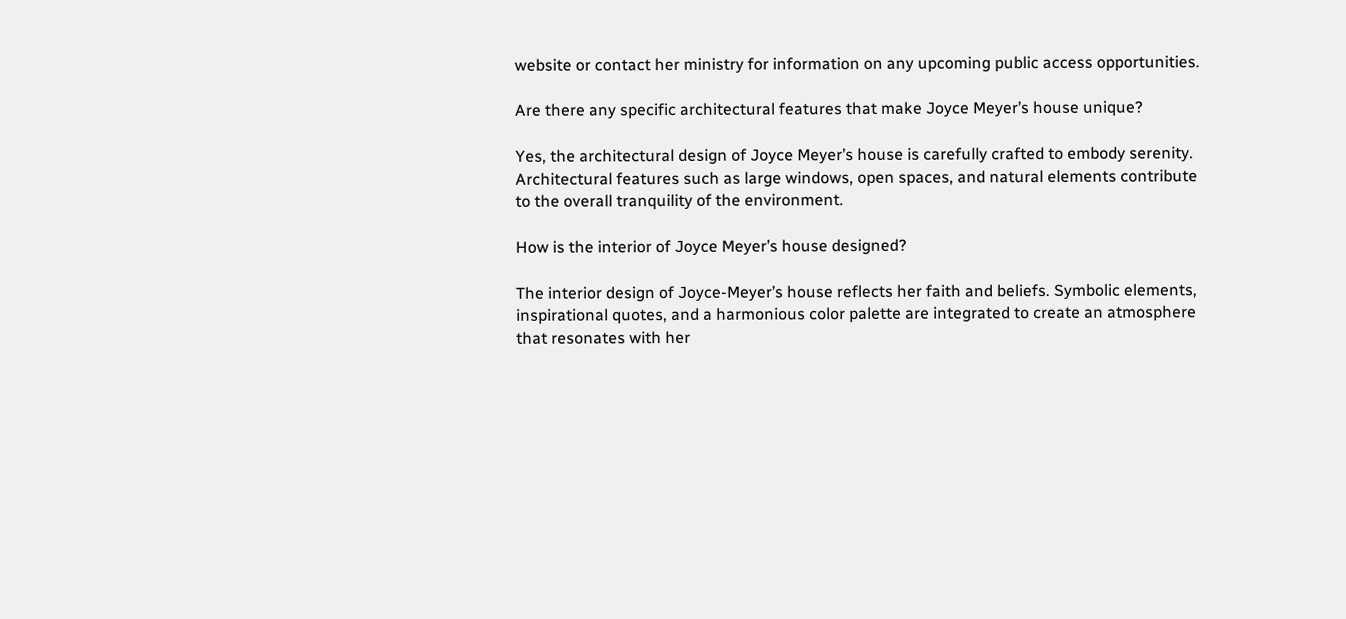website or contact her ministry for information on any upcoming public access opportunities.

Are there any specific architectural features that make Joyce Meyer’s house unique?

Yes, the architectural design of Joyce Meyer’s house is carefully crafted to embody serenity. Architectural features such as large windows, open spaces, and natural elements contribute to the overall tranquility of the environment.

How is the interior of Joyce Meyer’s house designed?

The interior design of Joyce-Meyer’s house reflects her faith and beliefs. Symbolic elements, inspirational quotes, and a harmonious color palette are integrated to create an atmosphere that resonates with her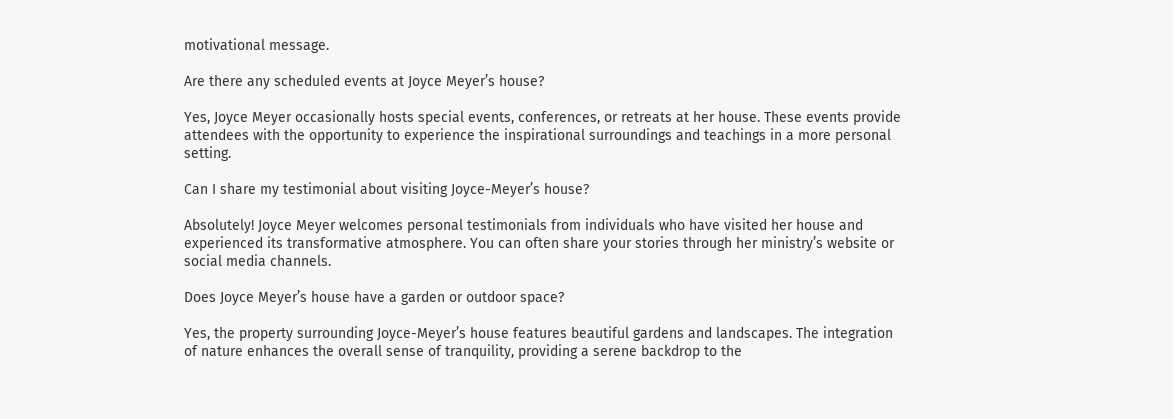motivational message.

Are there any scheduled events at Joyce Meyer’s house?

Yes, Joyce Meyer occasionally hosts special events, conferences, or retreats at her house. These events provide attendees with the opportunity to experience the inspirational surroundings and teachings in a more personal setting.

Can I share my testimonial about visiting Joyce-Meyer’s house?

Absolutely! Joyce Meyer welcomes personal testimonials from individuals who have visited her house and experienced its transformative atmosphere. You can often share your stories through her ministry’s website or social media channels.

Does Joyce Meyer’s house have a garden or outdoor space?

Yes, the property surrounding Joyce-Meyer’s house features beautiful gardens and landscapes. The integration of nature enhances the overall sense of tranquility, providing a serene backdrop to the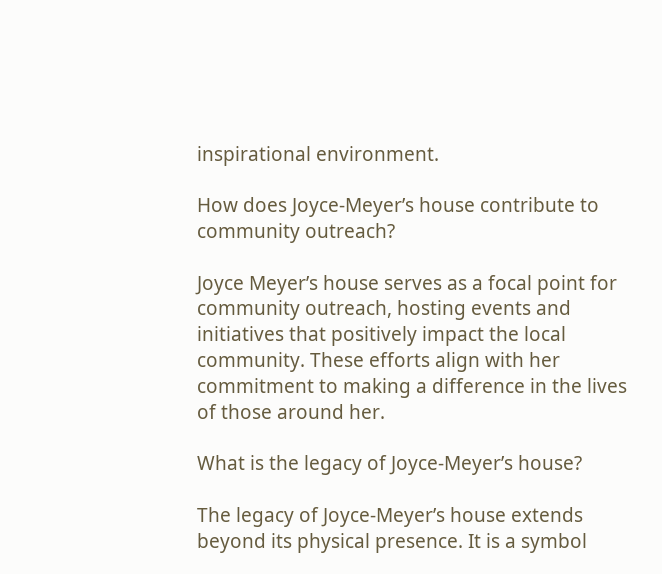inspirational environment.

How does Joyce-Meyer’s house contribute to community outreach?

Joyce Meyer’s house serves as a focal point for community outreach, hosting events and initiatives that positively impact the local community. These efforts align with her commitment to making a difference in the lives of those around her.

What is the legacy of Joyce-Meyer’s house?

The legacy of Joyce-Meyer’s house extends beyond its physical presence. It is a symbol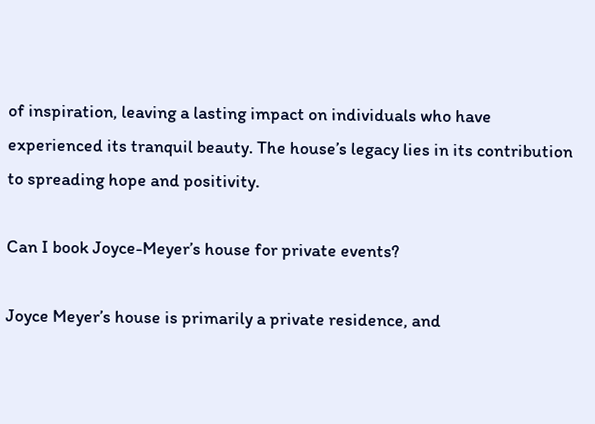of inspiration, leaving a lasting impact on individuals who have experienced its tranquil beauty. The house’s legacy lies in its contribution to spreading hope and positivity.

Can I book Joyce-Meyer’s house for private events?

Joyce Meyer’s house is primarily a private residence, and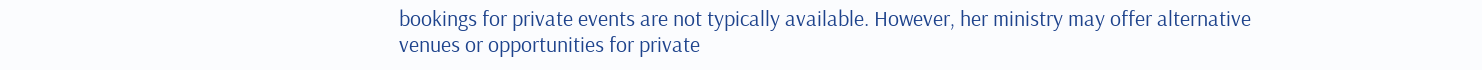bookings for private events are not typically available. However, her ministry may offer alternative venues or opportunities for private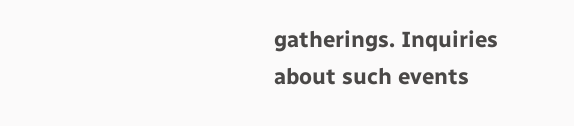gatherings. Inquiries about such events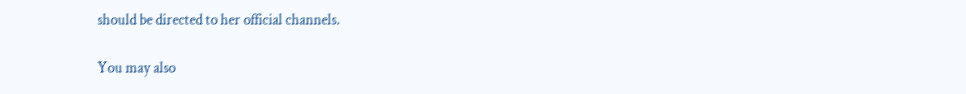should be directed to her official channels.

You may also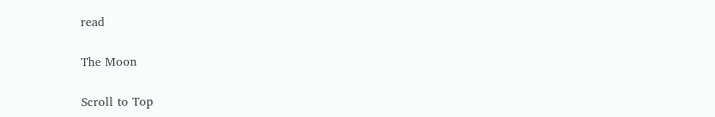read

The Moon

Scroll to Top